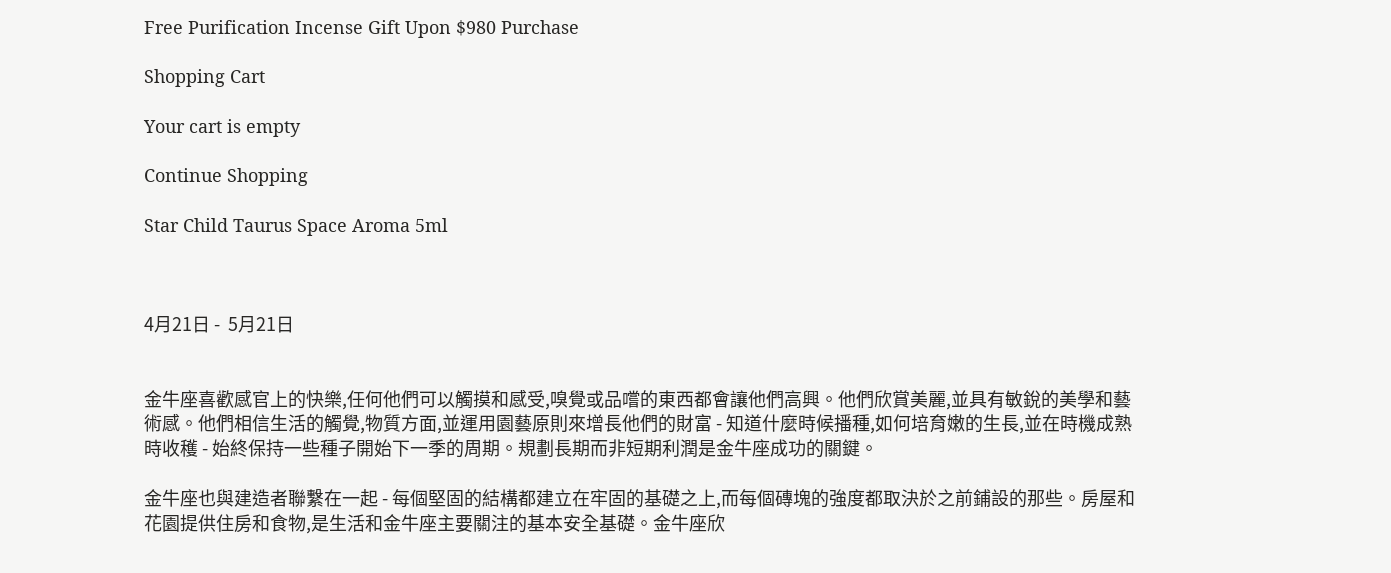Free Purification Incense Gift Upon $980 Purchase

Shopping Cart

Your cart is empty

Continue Shopping

Star Child Taurus Space Aroma 5ml



4月21日 -  5月21日


金牛座喜歡感官上的快樂,任何他們可以觸摸和感受,嗅覺或品嚐的東西都會讓他們高興。他們欣賞美麗,並具有敏銳的美學和藝術感。他們相信生活的觸覺,物質方面,並運用園藝原則來增長他們的財富 - 知道什麼時候播種,如何培育嫩的生長,並在時機成熟時收穫 - 始終保持一些種子開始下一季的周期。規劃長期而非短期利潤是金牛座成功的關鍵。

金牛座也與建造者聯繫在一起 - 每個堅固的結構都建立在牢固的基礎之上,而每個磚塊的強度都取決於之前鋪設的那些。房屋和花園提供住房和食物,是生活和金牛座主要關注的基本安全基礎。金牛座欣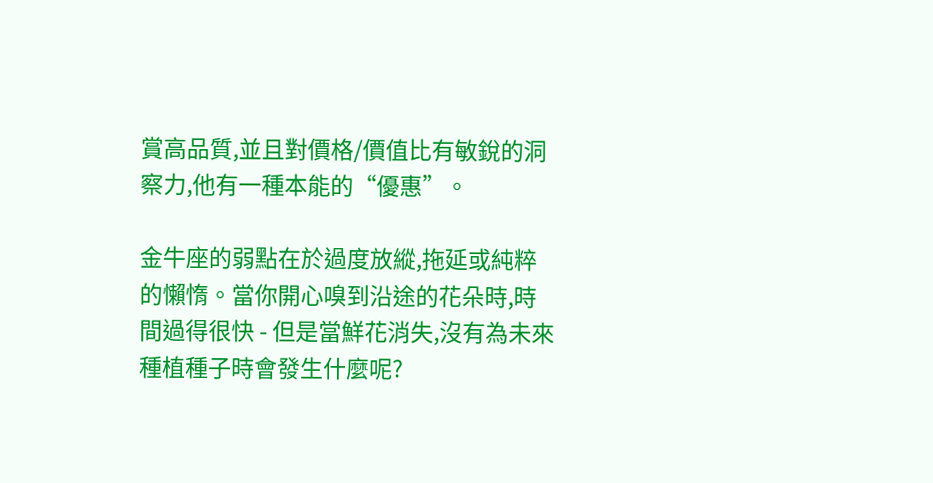賞高品質,並且對價格/價值比有敏銳的洞察力,他有一種本能的“優惠”。

金牛座的弱點在於過度放縱,拖延或純粹的懶惰。當你開心嗅到沿途的花朵時,時間過得很快 - 但是當鮮花消失,沒有為未來種植種子時會發生什麼呢?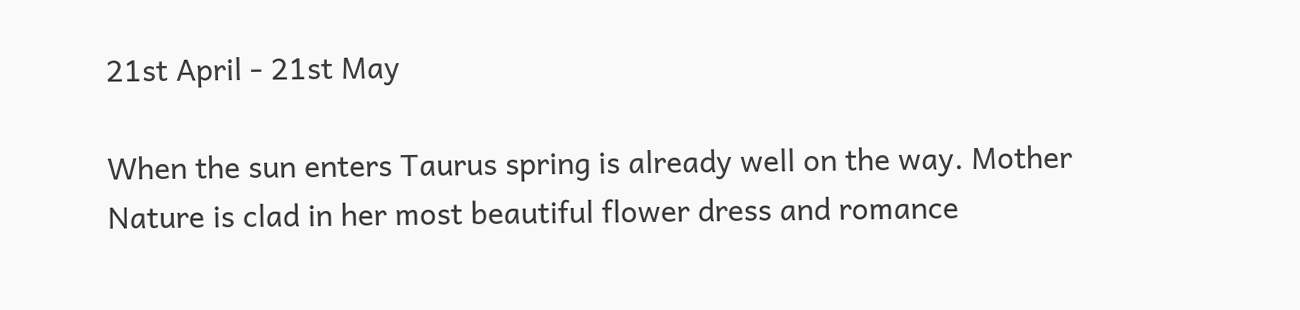21st April - 21st May

When the sun enters Taurus spring is already well on the way. Mother Nature is clad in her most beautiful flower dress and romance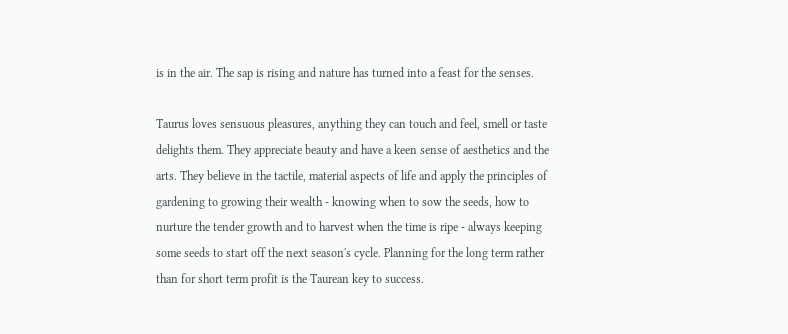is in the air. The sap is rising and nature has turned into a feast for the senses.

Taurus loves sensuous pleasures, anything they can touch and feel, smell or taste delights them. They appreciate beauty and have a keen sense of aesthetics and the arts. They believe in the tactile, material aspects of life and apply the principles of gardening to growing their wealth - knowing when to sow the seeds, how to nurture the tender growth and to harvest when the time is ripe - always keeping some seeds to start off the next season's cycle. Planning for the long term rather than for short term profit is the Taurean key to success.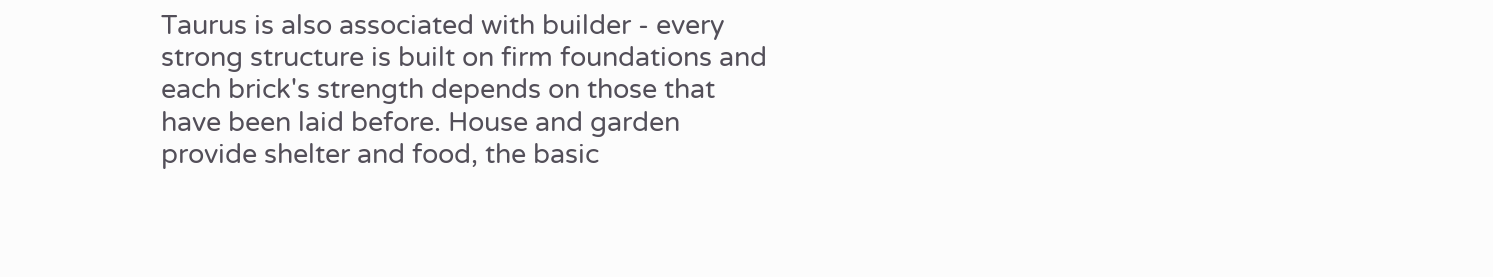Taurus is also associated with builder - every strong structure is built on firm foundations and each brick's strength depends on those that have been laid before. House and garden provide shelter and food, the basic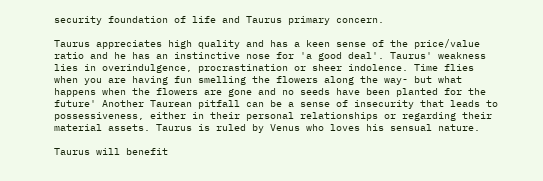security foundation of life and Taurus primary concern.

Taurus appreciates high quality and has a keen sense of the price/value ratio and he has an instinctive nose for 'a good deal'. Taurus' weakness lies in overindulgence, procrastination or sheer indolence. Time flies when you are having fun smelling the flowers along the way- but what happens when the flowers are gone and no seeds have been planted for the future' Another Taurean pitfall can be a sense of insecurity that leads to possessiveness, either in their personal relationships or regarding their material assets. Taurus is ruled by Venus who loves his sensual nature.

Taurus will benefit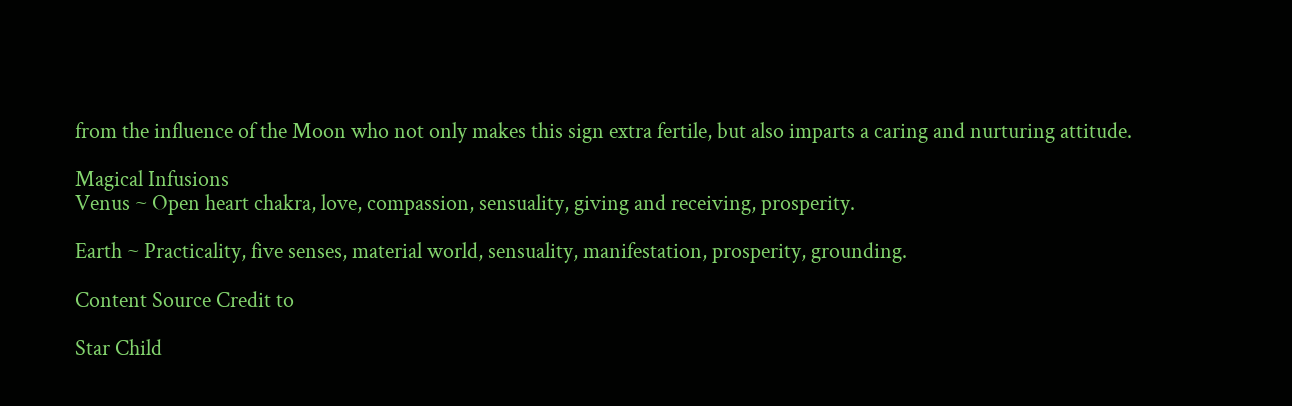from the influence of the Moon who not only makes this sign extra fertile, but also imparts a caring and nurturing attitude.

Magical Infusions
Venus ~ Open heart chakra, love, compassion, sensuality, giving and receiving, prosperity.

Earth ~ Practicality, five senses, material world, sensuality, manifestation, prosperity, grounding.

Content Source Credit to

Star Child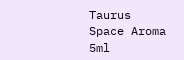Taurus Space Aroma 5ml